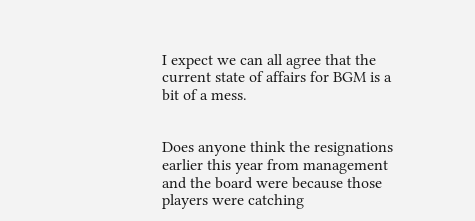I expect we can all agree that the current state of affairs for BGM is a bit of a mess.


Does anyone think the resignations earlier this year from management and the board were because those players were catching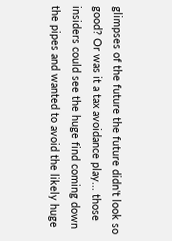glimpses of the future the future didn't look so good? Or was it a tax avoidance play... those insiders could see the huge find coming down the pipes and wanted to avoid the likely huge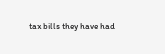tax bills they have had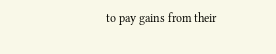to pay gains from their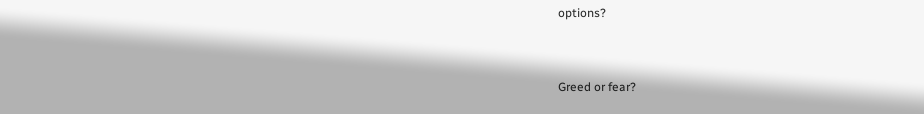options?


Greed or fear?